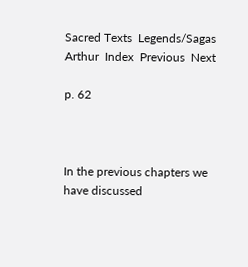Sacred Texts  Legends/Sagas  Arthur  Index  Previous  Next

p. 62



In the previous chapters we have discussed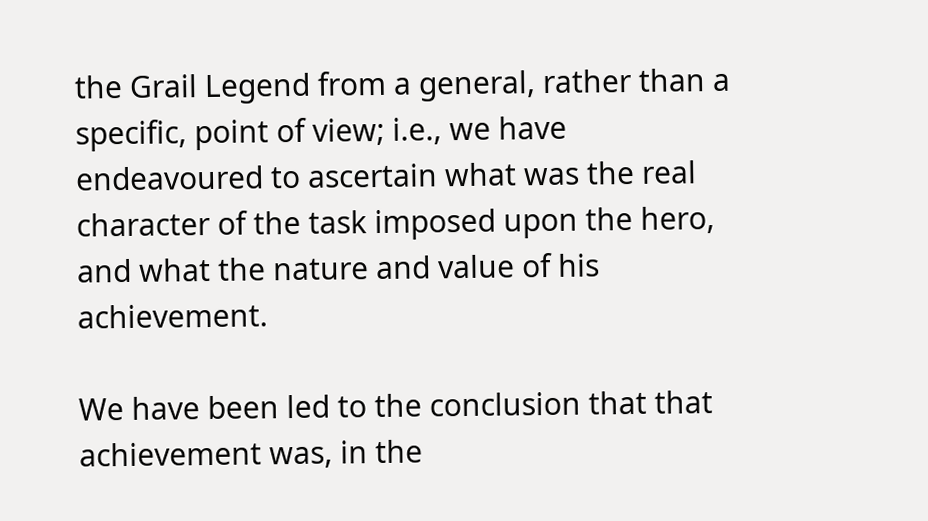the Grail Legend from a general, rather than a specific, point of view; i.e., we have endeavoured to ascertain what was the real character of the task imposed upon the hero, and what the nature and value of his achievement.

We have been led to the conclusion that that achievement was, in the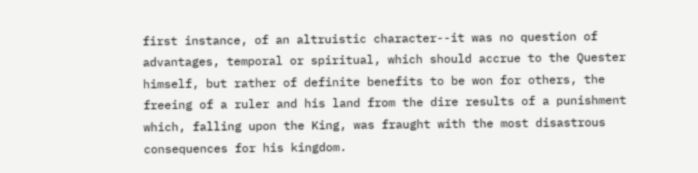first instance, of an altruistic character--it was no question of advantages, temporal or spiritual, which should accrue to the Quester himself, but rather of definite benefits to be won for others, the freeing of a ruler and his land from the dire results of a punishment which, falling upon the King, was fraught with the most disastrous consequences for his kingdom.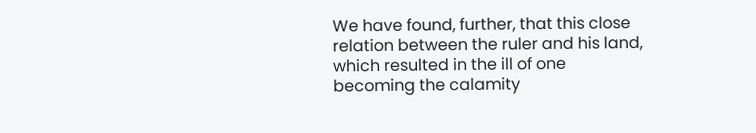We have found, further, that this close relation between the ruler and his land, which resulted in the ill of one becoming the calamity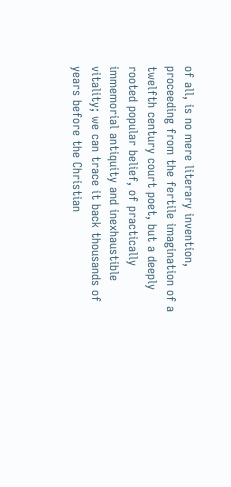of all, is no mere literary invention, proceeding from the fertile imagination of a twelfth century court poet, but a deeply rooted popular belief, of practically immemorial antiquity and inexhaustible vitality; we can trace it back thousands of years before the Christian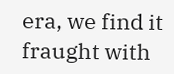era, we find it fraught with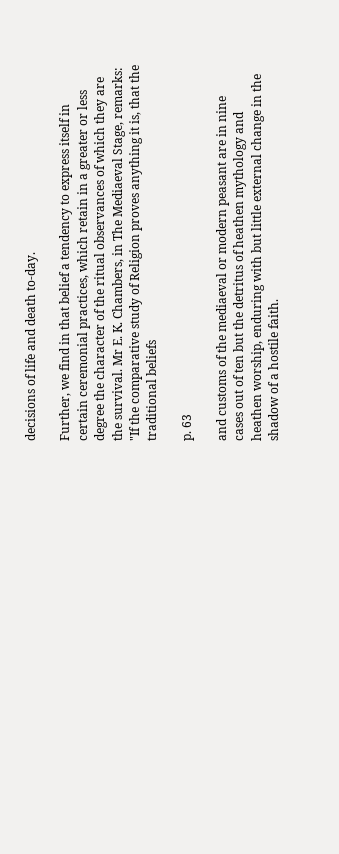decisions of life and death to-day.

Further, we find in that belief a tendency to express itself in certain ceremonial practices, which retain in a greater or less degree the character of the ritual observances of which they are the survival. Mr E. K. Chambers, in The Mediaeval Stage, remarks: "If the comparative study of Religion proves anything it is, that the traditional beliefs

p. 63

and customs of the mediaeval or modern peasant are in nine cases out of ten but the detritus of heathen mythology and heathen worship, enduring with but little external change in the shadow of a hostile faith.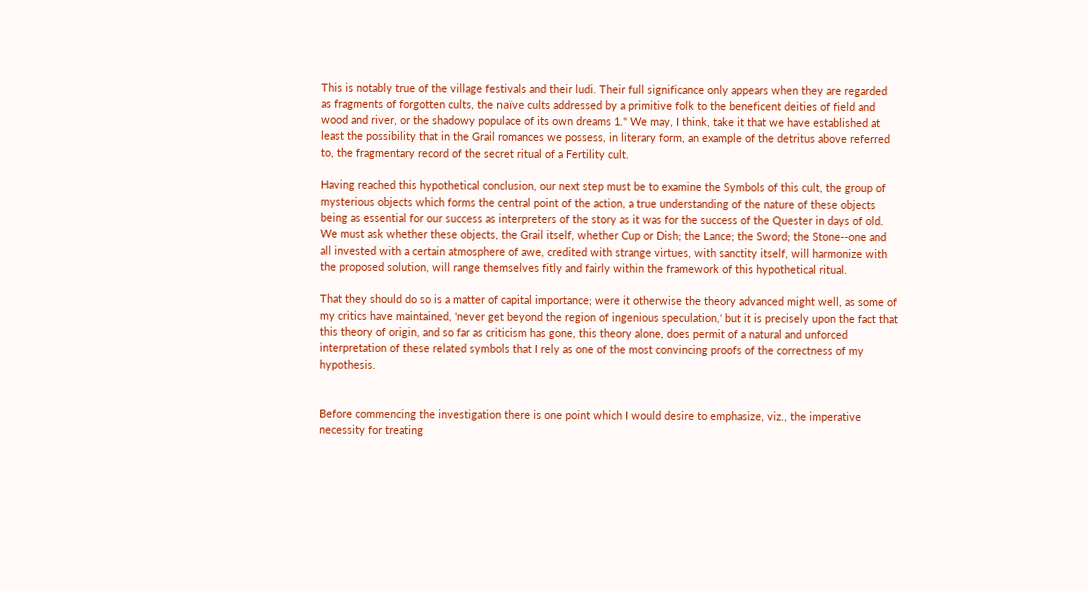This is notably true of the village festivals and their ludi. Their full significance only appears when they are regarded as fragments of forgotten cults, the naïve cults addressed by a primitive folk to the beneficent deities of field and wood and river, or the shadowy populace of its own dreams 1." We may, I think, take it that we have established at least the possibility that in the Grail romances we possess, in literary form, an example of the detritus above referred to, the fragmentary record of the secret ritual of a Fertility cult.

Having reached this hypothetical conclusion, our next step must be to examine the Symbols of this cult, the group of mysterious objects which forms the central point of the action, a true understanding of the nature of these objects being as essential for our success as interpreters of the story as it was for the success of the Quester in days of old. We must ask whether these objects, the Grail itself, whether Cup or Dish; the Lance; the Sword; the Stone--one and all invested with a certain atmosphere of awe, credited with strange virtues, with sanctity itself, will harmonize with the proposed solution, will range themselves fitly and fairly within the framework of this hypothetical ritual.

That they should do so is a matter of capital importance; were it otherwise the theory advanced might well, as some of my critics have maintained, 'never get beyond the region of ingenious speculation,' but it is precisely upon the fact that this theory of origin, and so far as criticism has gone, this theory alone, does permit of a natural and unforced interpretation of these related symbols that I rely as one of the most convincing proofs of the correctness of my hypothesis.


Before commencing the investigation there is one point which I would desire to emphasize, viz., the imperative necessity for treating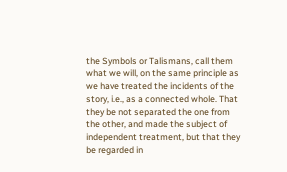the Symbols or Talismans, call them what we will, on the same principle as we have treated the incidents of the story, i.e., as a connected whole. That they be not separated the one from the other, and made the subject of independent treatment, but that they be regarded in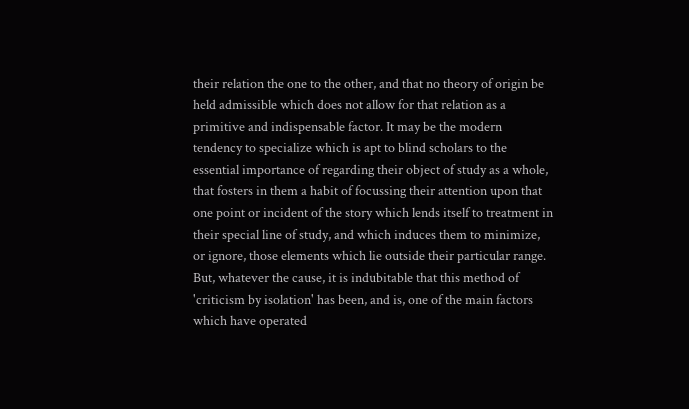their relation the one to the other, and that no theory of origin be held admissible which does not allow for that relation as a primitive and indispensable factor. It may be the modern tendency to specialize which is apt to blind scholars to the essential importance of regarding their object of study as a whole, that fosters in them a habit of focussing their attention upon that one point or incident of the story which lends itself to treatment in their special line of study, and which induces them to minimize, or ignore, those elements which lie outside their particular range. But, whatever the cause, it is indubitable that this method of 'criticism by isolation' has been, and is, one of the main factors which have operated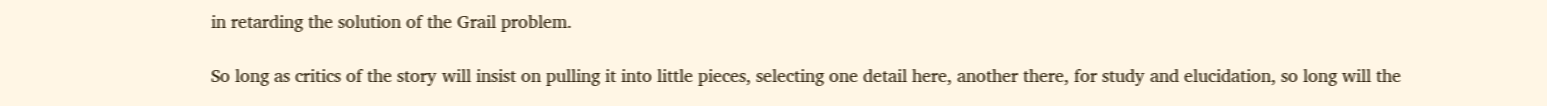in retarding the solution of the Grail problem.

So long as critics of the story will insist on pulling it into little pieces, selecting one detail here, another there, for study and elucidation, so long will the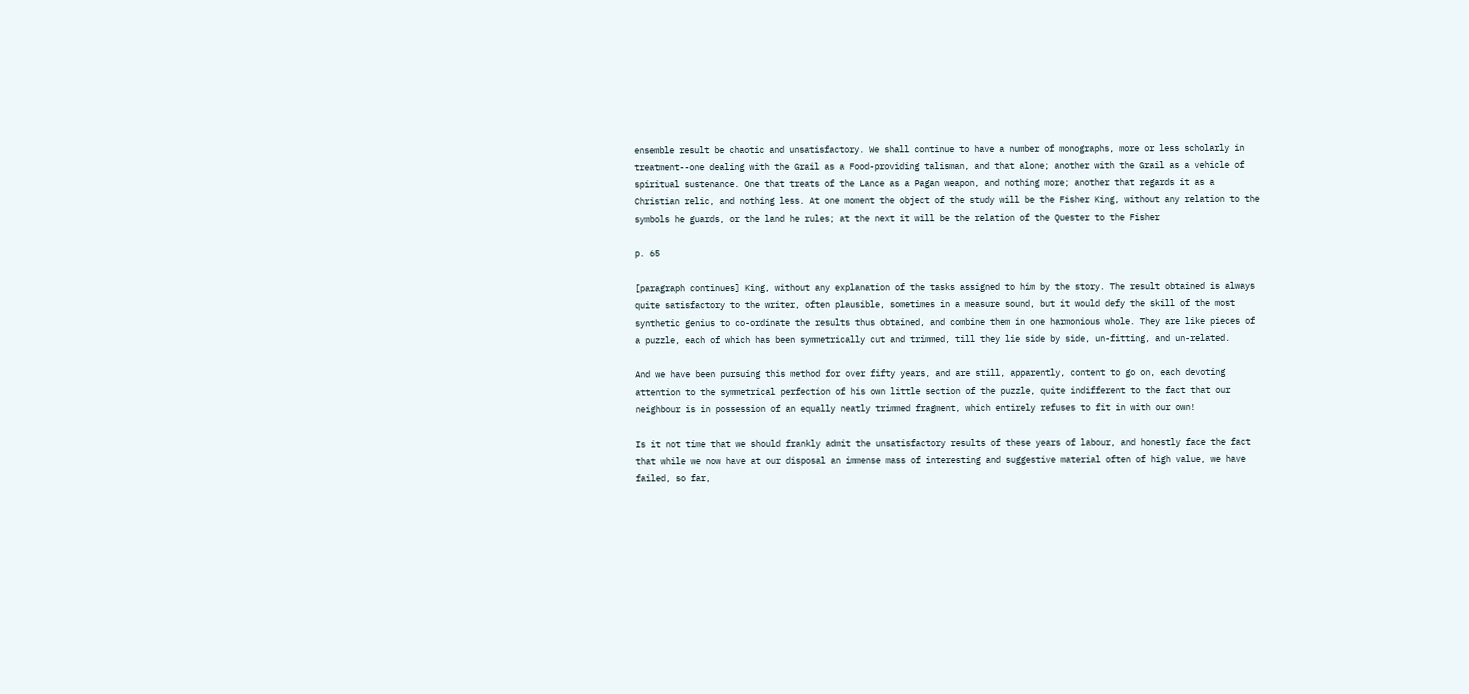ensemble result be chaotic and unsatisfactory. We shall continue to have a number of monographs, more or less scholarly in treatment--one dealing with the Grail as a Food-providing talisman, and that alone; another with the Grail as a vehicle of spiritual sustenance. One that treats of the Lance as a Pagan weapon, and nothing more; another that regards it as a Christian relic, and nothing less. At one moment the object of the study will be the Fisher King, without any relation to the symbols he guards, or the land he rules; at the next it will be the relation of the Quester to the Fisher

p. 65

[paragraph continues] King, without any explanation of the tasks assigned to him by the story. The result obtained is always quite satisfactory to the writer, often plausible, sometimes in a measure sound, but it would defy the skill of the most synthetic genius to co-ordinate the results thus obtained, and combine them in one harmonious whole. They are like pieces of a puzzle, each of which has been symmetrically cut and trimmed, till they lie side by side, un-fitting, and un-related.

And we have been pursuing this method for over fifty years, and are still, apparently, content to go on, each devoting attention to the symmetrical perfection of his own little section of the puzzle, quite indifferent to the fact that our neighbour is in possession of an equally neatly trimmed fragment, which entirely refuses to fit in with our own!

Is it not time that we should frankly admit the unsatisfactory results of these years of labour, and honestly face the fact that while we now have at our disposal an immense mass of interesting and suggestive material often of high value, we have failed, so far,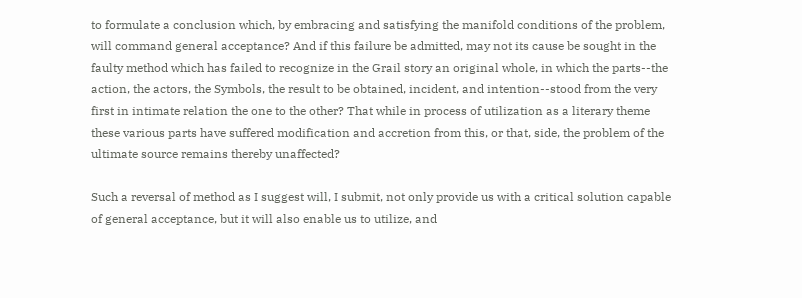to formulate a conclusion which, by embracing and satisfying the manifold conditions of the problem, will command general acceptance? And if this failure be admitted, may not its cause be sought in the faulty method which has failed to recognize in the Grail story an original whole, in which the parts--the action, the actors, the Symbols, the result to be obtained, incident, and intention--stood from the very first in intimate relation the one to the other? That while in process of utilization as a literary theme these various parts have suffered modification and accretion from this, or that, side, the problem of the ultimate source remains thereby unaffected?

Such a reversal of method as I suggest will, I submit, not only provide us with a critical solution capable of general acceptance, but it will also enable us to utilize, and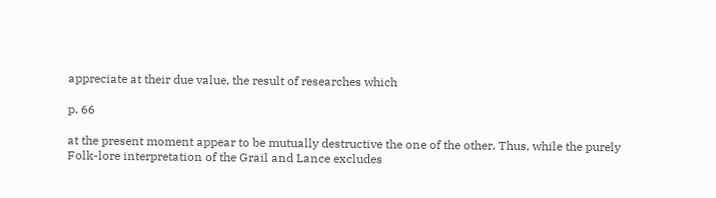appreciate at their due value, the result of researches which

p. 66

at the present moment appear to be mutually destructive the one of the other. Thus, while the purely Folk-lore interpretation of the Grail and Lance excludes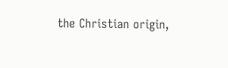the Christian origin,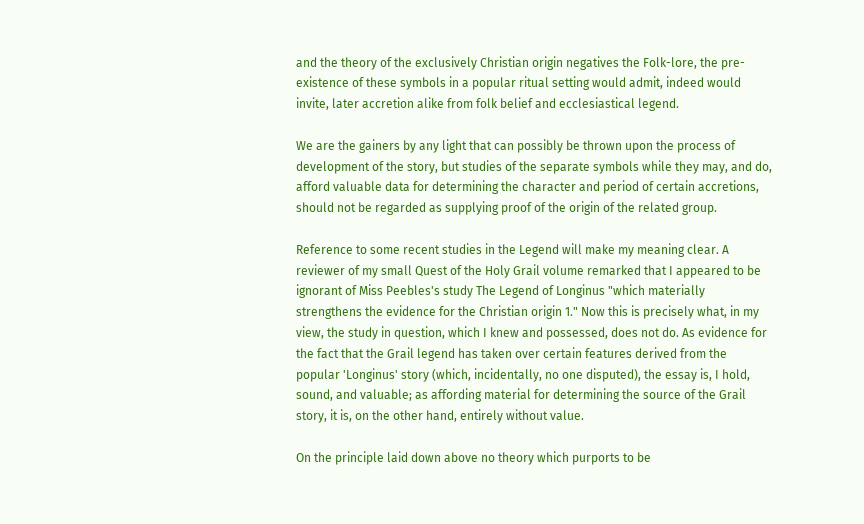and the theory of the exclusively Christian origin negatives the Folk-lore, the pre-existence of these symbols in a popular ritual setting would admit, indeed would invite, later accretion alike from folk belief and ecclesiastical legend.

We are the gainers by any light that can possibly be thrown upon the process of development of the story, but studies of the separate symbols while they may, and do, afford valuable data for determining the character and period of certain accretions, should not be regarded as supplying proof of the origin of the related group.

Reference to some recent studies in the Legend will make my meaning clear. A reviewer of my small Quest of the Holy Grail volume remarked that I appeared to be ignorant of Miss Peebles's study The Legend of Longinus "which materially strengthens the evidence for the Christian origin 1." Now this is precisely what, in my view, the study in question, which I knew and possessed, does not do. As evidence for the fact that the Grail legend has taken over certain features derived from the popular 'Longinus' story (which, incidentally, no one disputed), the essay is, I hold, sound, and valuable; as affording material for determining the source of the Grail story, it is, on the other hand, entirely without value.

On the principle laid down above no theory which purports to be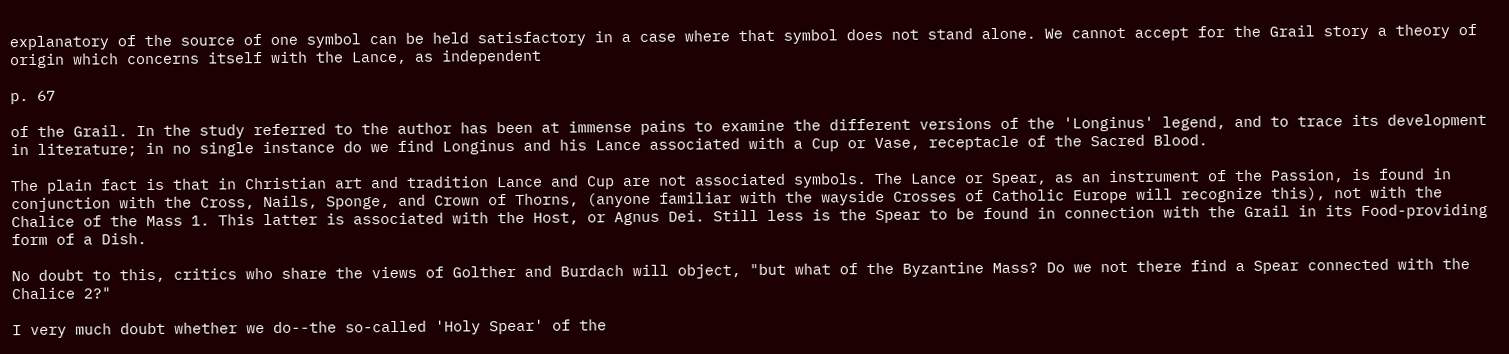explanatory of the source of one symbol can be held satisfactory in a case where that symbol does not stand alone. We cannot accept for the Grail story a theory of origin which concerns itself with the Lance, as independent

p. 67

of the Grail. In the study referred to the author has been at immense pains to examine the different versions of the 'Longinus' legend, and to trace its development in literature; in no single instance do we find Longinus and his Lance associated with a Cup or Vase, receptacle of the Sacred Blood.

The plain fact is that in Christian art and tradition Lance and Cup are not associated symbols. The Lance or Spear, as an instrument of the Passion, is found in conjunction with the Cross, Nails, Sponge, and Crown of Thorns, (anyone familiar with the wayside Crosses of Catholic Europe will recognize this), not with the Chalice of the Mass 1. This latter is associated with the Host, or Agnus Dei. Still less is the Spear to be found in connection with the Grail in its Food-providing form of a Dish.

No doubt to this, critics who share the views of Golther and Burdach will object, "but what of the Byzantine Mass? Do we not there find a Spear connected with the Chalice 2?"

I very much doubt whether we do--the so-called 'Holy Spear' of the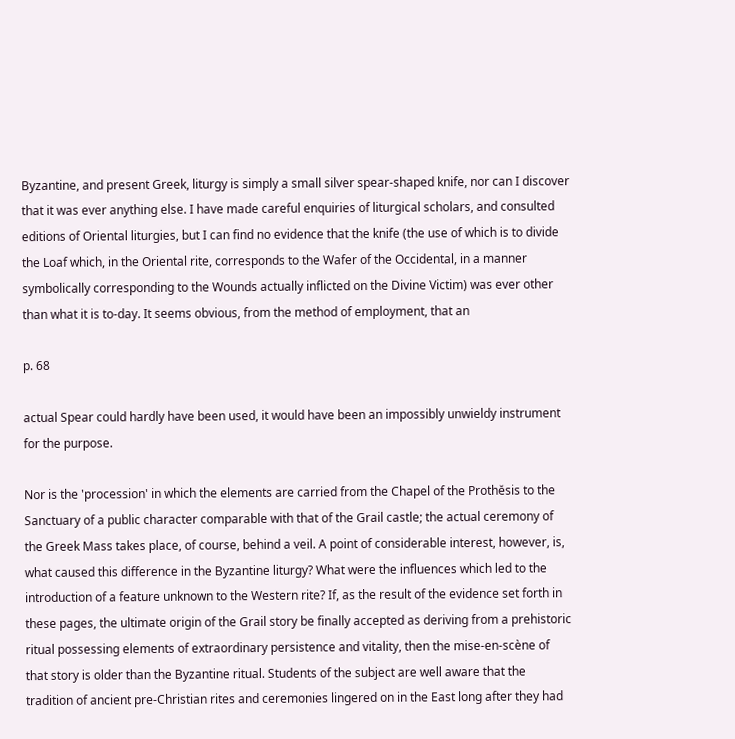Byzantine, and present Greek, liturgy is simply a small silver spear-shaped knife, nor can I discover that it was ever anything else. I have made careful enquiries of liturgical scholars, and consulted editions of Oriental liturgies, but I can find no evidence that the knife (the use of which is to divide the Loaf which, in the Oriental rite, corresponds to the Wafer of the Occidental, in a manner symbolically corresponding to the Wounds actually inflicted on the Divine Victim) was ever other than what it is to-day. It seems obvious, from the method of employment, that an

p. 68

actual Spear could hardly have been used, it would have been an impossibly unwieldy instrument for the purpose.

Nor is the 'procession' in which the elements are carried from the Chapel of the Prothĕsis to the Sanctuary of a public character comparable with that of the Grail castle; the actual ceremony of the Greek Mass takes place, of course, behind a veil. A point of considerable interest, however, is, what caused this difference in the Byzantine liturgy? What were the influences which led to the introduction of a feature unknown to the Western rite? If, as the result of the evidence set forth in these pages, the ultimate origin of the Grail story be finally accepted as deriving from a prehistoric ritual possessing elements of extraordinary persistence and vitality, then the mise-en-scène of that story is older than the Byzantine ritual. Students of the subject are well aware that the tradition of ancient pre-Christian rites and ceremonies lingered on in the East long after they had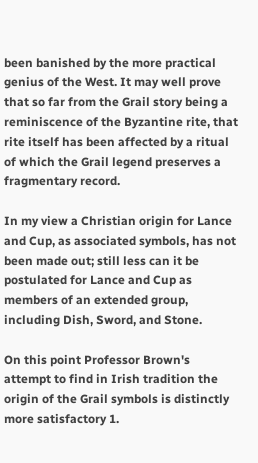been banished by the more practical genius of the West. It may well prove that so far from the Grail story being a reminiscence of the Byzantine rite, that rite itself has been affected by a ritual of which the Grail legend preserves a fragmentary record.

In my view a Christian origin for Lance and Cup, as associated symbols, has not been made out; still less can it be postulated for Lance and Cup as members of an extended group, including Dish, Sword, and Stone.

On this point Professor Brown's attempt to find in Irish tradition the origin of the Grail symbols is distinctly more satisfactory 1.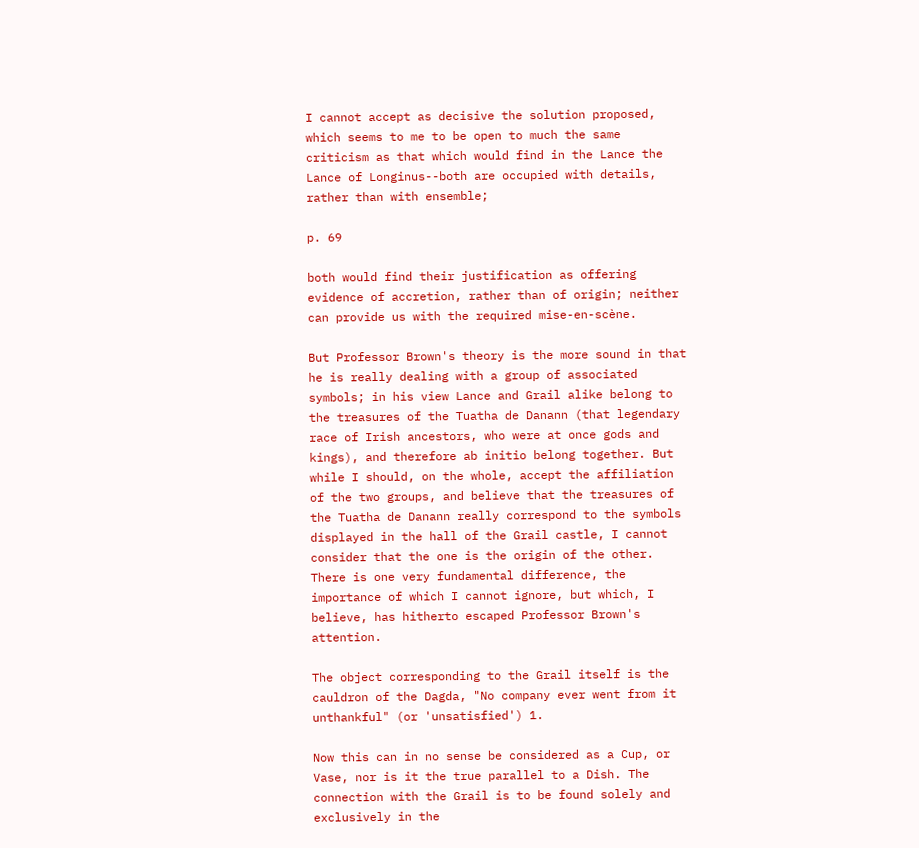I cannot accept as decisive the solution proposed, which seems to me to be open to much the same criticism as that which would find in the Lance the Lance of Longinus--both are occupied with details, rather than with ensemble;

p. 69

both would find their justification as offering evidence of accretion, rather than of origin; neither can provide us with the required mise-en-scène.

But Professor Brown's theory is the more sound in that he is really dealing with a group of associated symbols; in his view Lance and Grail alike belong to the treasures of the Tuatha de Danann (that legendary race of Irish ancestors, who were at once gods and kings), and therefore ab initio belong together. But while I should, on the whole, accept the affiliation of the two groups, and believe that the treasures of the Tuatha de Danann really correspond to the symbols displayed in the hall of the Grail castle, I cannot consider that the one is the origin of the other. There is one very fundamental difference, the importance of which I cannot ignore, but which, I believe, has hitherto escaped Professor Brown's attention.

The object corresponding to the Grail itself is the cauldron of the Dagda, "No company ever went from it unthankful" (or 'unsatisfied') 1.

Now this can in no sense be considered as a Cup, or Vase, nor is it the true parallel to a Dish. The connection with the Grail is to be found solely and exclusively in the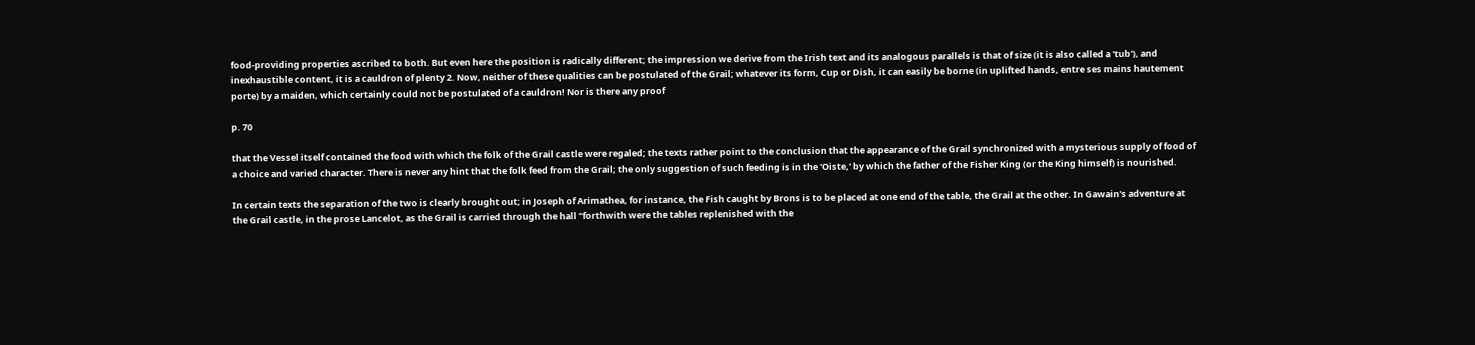food-providing properties ascribed to both. But even here the position is radically different; the impression we derive from the Irish text and its analogous parallels is that of size (it is also called a 'tub'), and inexhaustible content, it is a cauldron of plenty 2. Now, neither of these qualities can be postulated of the Grail; whatever its form, Cup or Dish, it can easily be borne (in uplifted hands, entre ses mains hautement porte) by a maiden, which certainly could not be postulated of a cauldron! Nor is there any proof

p. 70

that the Vessel itself contained the food with which the folk of the Grail castle were regaled; the texts rather point to the conclusion that the appearance of the Grail synchronized with a mysterious supply of food of a choice and varied character. There is never any hint that the folk feed from the Grail; the only suggestion of such feeding is in the 'Oiste,' by which the father of the Fisher King (or the King himself) is nourished.

In certain texts the separation of the two is clearly brought out; in Joseph of Arimathea, for instance, the Fish caught by Brons is to be placed at one end of the table, the Grail at the other. In Gawain's adventure at the Grail castle, in the prose Lancelot, as the Grail is carried through the hall "forthwith were the tables replenished with the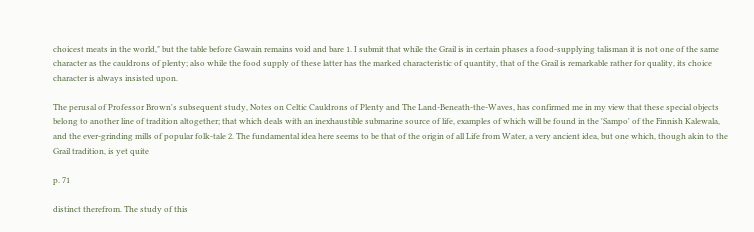choicest meats in the world," but the table before Gawain remains void and bare 1. I submit that while the Grail is in certain phases a food-supplying talisman it is not one of the same character as the cauldrons of plenty; also while the food supply of these latter has the marked characteristic of quantity, that of the Grail is remarkable rather for quality, its choice character is always insisted upon.

The perusal of Professor Brown's subsequent study, Notes on Celtic Cauldrons of Plenty and The Land-Beneath-the-Waves, has confirmed me in my view that these special objects belong to another line of tradition altogether; that which deals with an inexhaustible submarine source of life, examples of which will be found in the 'Sampo' of the Finnish Kalewala, and the ever-grinding mills of popular folk-tale 2. The fundamental idea here seems to be that of the origin of all Life from Water, a very ancient idea, but one which, though akin to the Grail tradition, is yet quite

p. 71

distinct therefrom. The study of this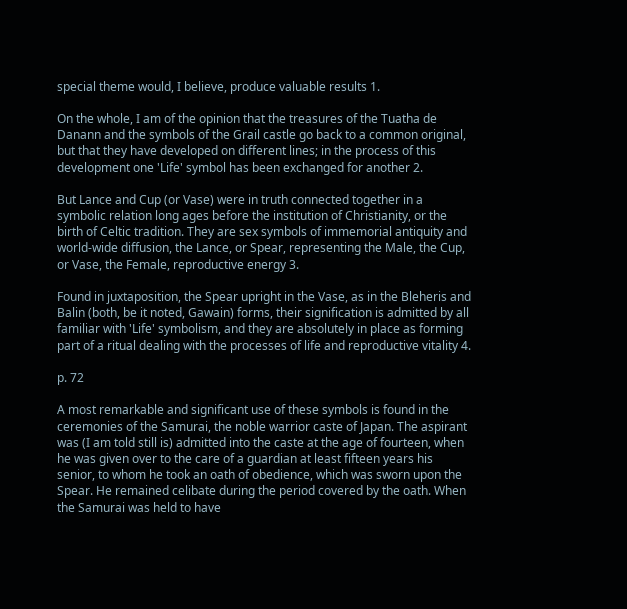special theme would, I believe, produce valuable results 1.

On the whole, I am of the opinion that the treasures of the Tuatha de Danann and the symbols of the Grail castle go back to a common original, but that they have developed on different lines; in the process of this development one 'Life' symbol has been exchanged for another 2.

But Lance and Cup (or Vase) were in truth connected together in a symbolic relation long ages before the institution of Christianity, or the birth of Celtic tradition. They are sex symbols of immemorial antiquity and world-wide diffusion, the Lance, or Spear, representing the Male, the Cup, or Vase, the Female, reproductive energy 3.

Found in juxtaposition, the Spear upright in the Vase, as in the Bleheris and Balin (both, be it noted, Gawain) forms, their signification is admitted by all familiar with 'Life' symbolism, and they are absolutely in place as forming part of a ritual dealing with the processes of life and reproductive vitality 4.

p. 72

A most remarkable and significant use of these symbols is found in the ceremonies of the Samurai, the noble warrior caste of Japan. The aspirant was (I am told still is) admitted into the caste at the age of fourteen, when he was given over to the care of a guardian at least fifteen years his senior, to whom he took an oath of obedience, which was sworn upon the Spear. He remained celibate during the period covered by the oath. When the Samurai was held to have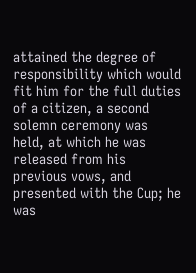attained the degree of responsibility which would fit him for the full duties of a citizen, a second solemn ceremony was held, at which he was released from his previous vows, and presented with the Cup; he was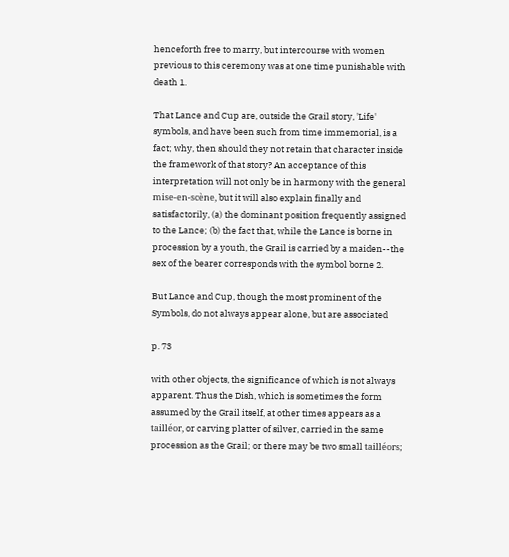henceforth free to marry, but intercourse with women previous to this ceremony was at one time punishable with death 1.

That Lance and Cup are, outside the Grail story, 'Life' symbols, and have been such from time immemorial, is a fact; why, then should they not retain that character inside the framework of that story? An acceptance of this interpretation will not only be in harmony with the general mise-en-scène, but it will also explain finally and satisfactorily, (a) the dominant position frequently assigned to the Lance; (b) the fact that, while the Lance is borne in procession by a youth, the Grail is carried by a maiden--the sex of the bearer corresponds with the symbol borne 2.

But Lance and Cup, though the most prominent of the Symbols, do not always appear alone, but are associated

p. 73

with other objects, the significance of which is not always apparent. Thus the Dish, which is sometimes the form assumed by the Grail itself, at other times appears as a tailléor, or carving platter of silver, carried in the same procession as the Grail; or there may be two small tailléors;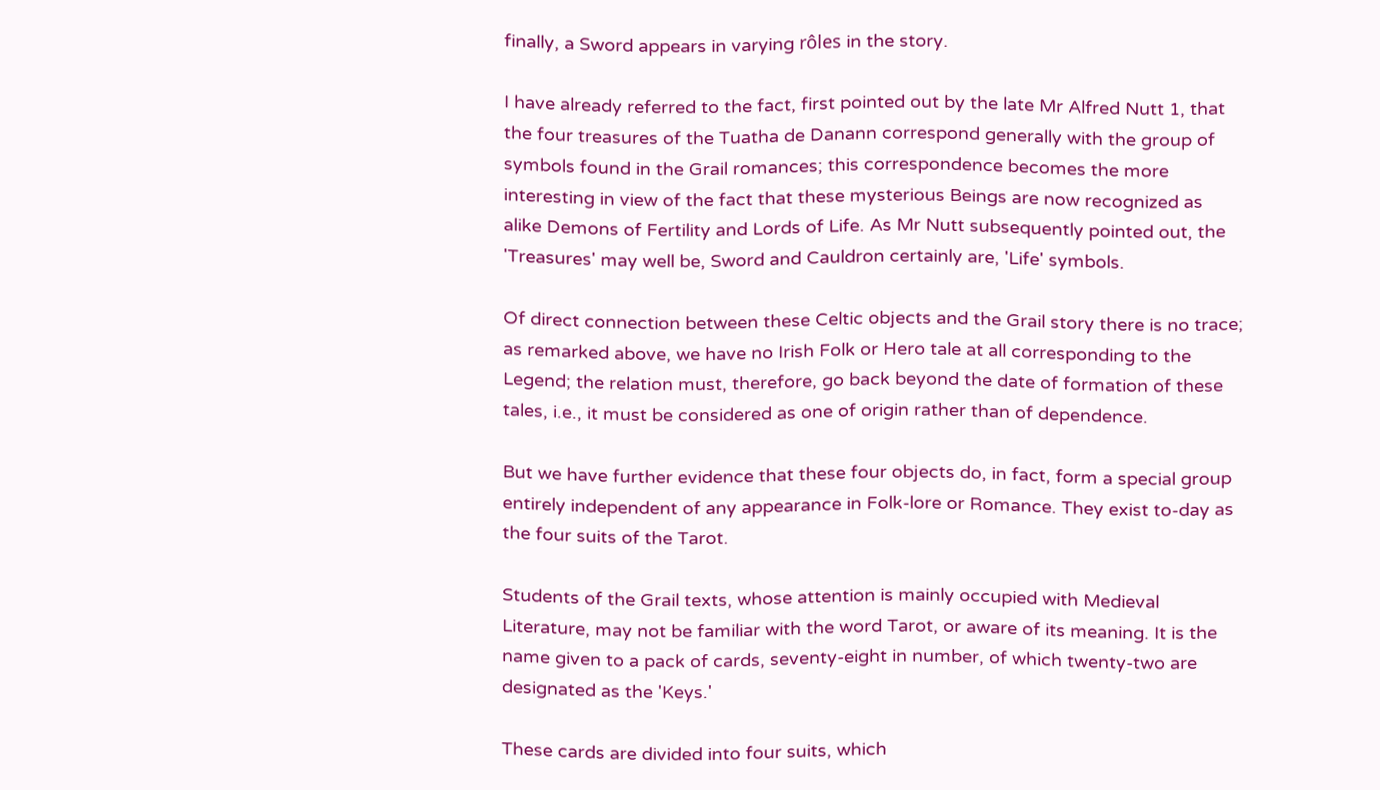finally, a Sword appears in varying rôles in the story.

I have already referred to the fact, first pointed out by the late Mr Alfred Nutt 1, that the four treasures of the Tuatha de Danann correspond generally with the group of symbols found in the Grail romances; this correspondence becomes the more interesting in view of the fact that these mysterious Beings are now recognized as alike Demons of Fertility and Lords of Life. As Mr Nutt subsequently pointed out, the 'Treasures' may well be, Sword and Cauldron certainly are, 'Life' symbols.

Of direct connection between these Celtic objects and the Grail story there is no trace; as remarked above, we have no Irish Folk or Hero tale at all corresponding to the Legend; the relation must, therefore, go back beyond the date of formation of these tales, i.e., it must be considered as one of origin rather than of dependence.

But we have further evidence that these four objects do, in fact, form a special group entirely independent of any appearance in Folk-lore or Romance. They exist to-day as the four suits of the Tarot.

Students of the Grail texts, whose attention is mainly occupied with Medieval Literature, may not be familiar with the word Tarot, or aware of its meaning. It is the name given to a pack of cards, seventy-eight in number, of which twenty-two are designated as the 'Keys.'

These cards are divided into four suits, which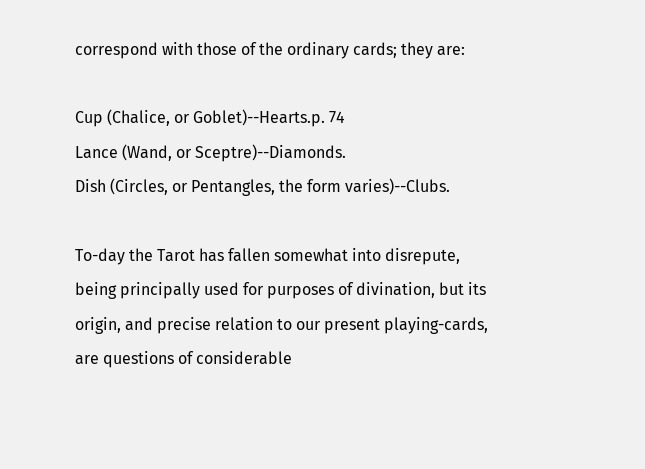correspond with those of the ordinary cards; they are:

Cup (Chalice, or Goblet)--Hearts.p. 74
Lance (Wand, or Sceptre)--Diamonds.
Dish (Circles, or Pentangles, the form varies)--Clubs.

To-day the Tarot has fallen somewhat into disrepute, being principally used for purposes of divination, but its origin, and precise relation to our present playing-cards, are questions of considerable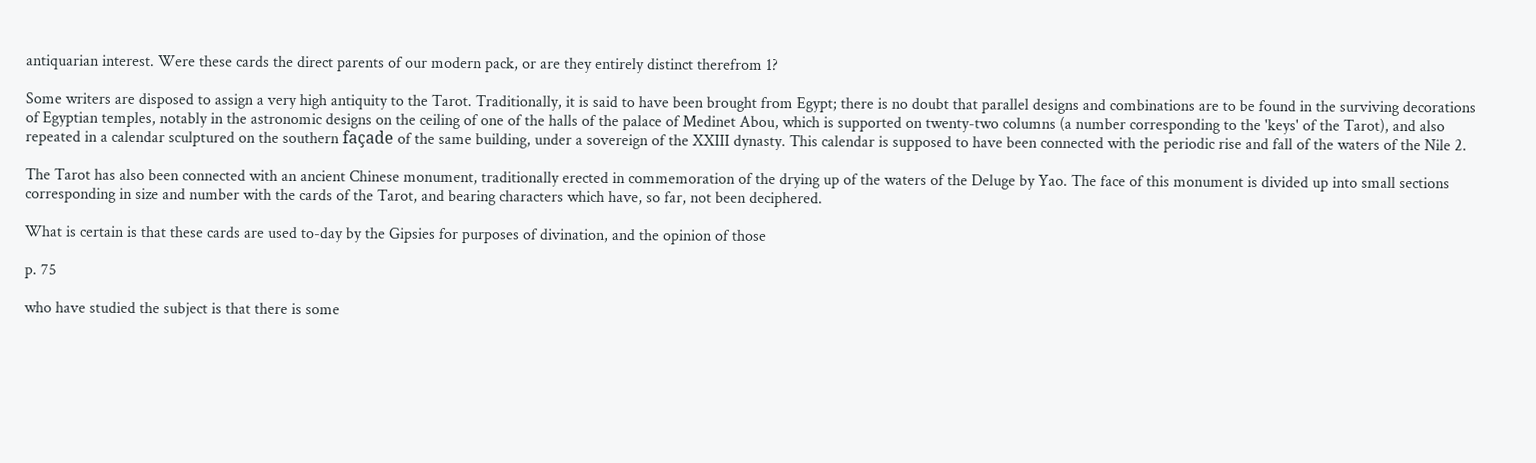antiquarian interest. Were these cards the direct parents of our modern pack, or are they entirely distinct therefrom 1?

Some writers are disposed to assign a very high antiquity to the Tarot. Traditionally, it is said to have been brought from Egypt; there is no doubt that parallel designs and combinations are to be found in the surviving decorations of Egyptian temples, notably in the astronomic designs on the ceiling of one of the halls of the palace of Medinet Abou, which is supported on twenty-two columns (a number corresponding to the 'keys' of the Tarot), and also repeated in a calendar sculptured on the southern façade of the same building, under a sovereign of the XXIII dynasty. This calendar is supposed to have been connected with the periodic rise and fall of the waters of the Nile 2.

The Tarot has also been connected with an ancient Chinese monument, traditionally erected in commemoration of the drying up of the waters of the Deluge by Yao. The face of this monument is divided up into small sections corresponding in size and number with the cards of the Tarot, and bearing characters which have, so far, not been deciphered.

What is certain is that these cards are used to-day by the Gipsies for purposes of divination, and the opinion of those

p. 75

who have studied the subject is that there is some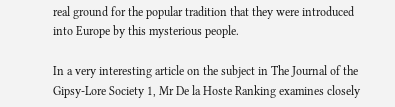real ground for the popular tradition that they were introduced into Europe by this mysterious people.

In a very interesting article on the subject in The Journal of the Gipsy-Lore Society 1, Mr De la Hoste Ranking examines closely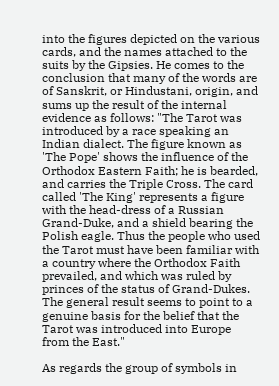into the figures depicted on the various cards, and the names attached to the suits by the Gipsies. He comes to the conclusion that many of the words are of Sanskrit, or Hindustani, origin, and sums up the result of the internal evidence as follows: "The Tarot was introduced by a race speaking an Indian dialect. The figure known as 'The Pope' shows the influence of the Orthodox Eastern Faith; he is bearded, and carries the Triple Cross. The card called 'The King' represents a figure with the head-dress of a Russian Grand-Duke, and a shield bearing the Polish eagle. Thus the people who used the Tarot must have been familiar with a country where the Orthodox Faith prevailed, and which was ruled by princes of the status of Grand-Dukes. The general result seems to point to a genuine basis for the belief that the Tarot was introduced into Europe from the East."

As regards the group of symbols in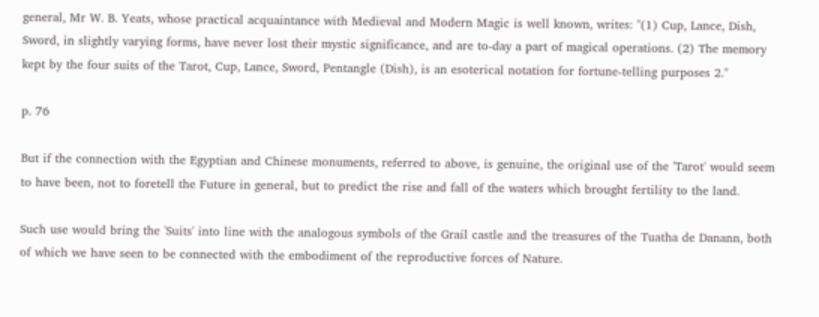general, Mr W. B. Yeats, whose practical acquaintance with Medieval and Modern Magic is well known, writes: "(1) Cup, Lance, Dish, Sword, in slightly varying forms, have never lost their mystic significance, and are to-day a part of magical operations. (2) The memory kept by the four suits of the Tarot, Cup, Lance, Sword, Pentangle (Dish), is an esoterical notation for fortune-telling purposes 2."

p. 76

But if the connection with the Egyptian and Chinese monuments, referred to above, is genuine, the original use of the 'Tarot' would seem to have been, not to foretell the Future in general, but to predict the rise and fall of the waters which brought fertility to the land.

Such use would bring the 'Suits' into line with the analogous symbols of the Grail castle and the treasures of the Tuatha de Danann, both of which we have seen to be connected with the embodiment of the reproductive forces of Nature.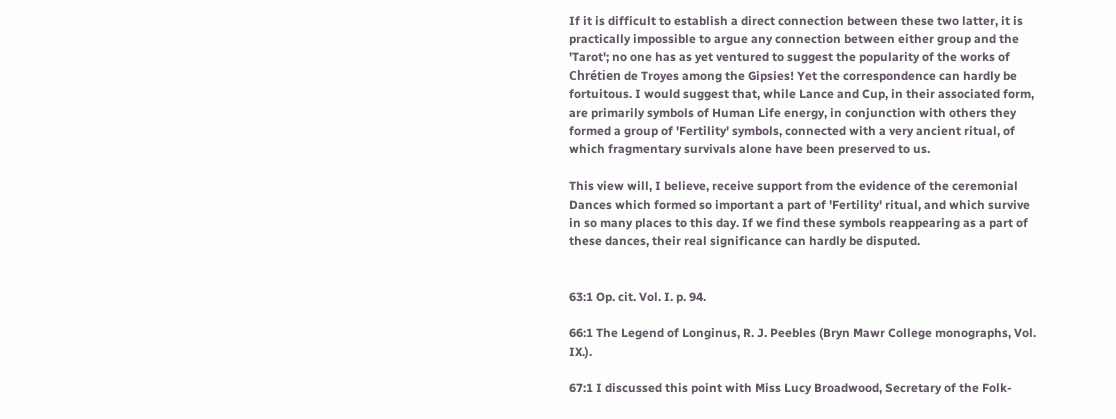If it is difficult to establish a direct connection between these two latter, it is practically impossible to argue any connection between either group and the 'Tarot'; no one has as yet ventured to suggest the popularity of the works of Chrétien de Troyes among the Gipsies! Yet the correspondence can hardly be fortuitous. I would suggest that, while Lance and Cup, in their associated form, are primarily symbols of Human Life energy, in conjunction with others they formed a group of 'Fertility' symbols, connected with a very ancient ritual, of which fragmentary survivals alone have been preserved to us.

This view will, I believe, receive support from the evidence of the ceremonial Dances which formed so important a part of 'Fertility' ritual, and which survive in so many places to this day. If we find these symbols reappearing as a part of these dances, their real significance can hardly be disputed.


63:1 Op. cit. Vol. I. p. 94.

66:1 The Legend of Longinus, R. J. Peebles (Bryn Mawr College monographs, Vol. IX.).

67:1 I discussed this point with Miss Lucy Broadwood, Secretary of the Folk-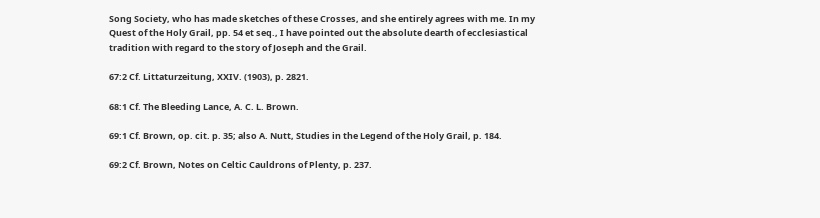Song Society, who has made sketches of these Crosses, and she entirely agrees with me. In my Quest of the Holy Grail, pp. 54 et seq., I have pointed out the absolute dearth of ecclesiastical tradition with regard to the story of Joseph and the Grail.

67:2 Cf. Littaturzeitung, XXIV. (1903), p. 2821.

68:1 Cf. The Bleeding Lance, A. C. L. Brown.

69:1 Cf. Brown, op. cit. p. 35; also A. Nutt, Studies in the Legend of the Holy Grail, p. 184.

69:2 Cf. Brown, Notes on Celtic Cauldrons of Plenty, p. 237.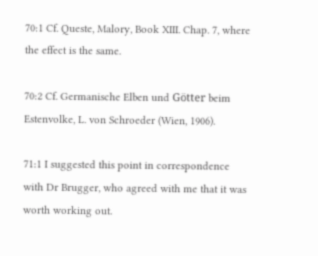70:1 Cf. Queste, Malory, Book XIII. Chap. 7, where the effect is the same.

70:2 Cf. Germanische Elben und Götter beim Estenvolke, L. von Schroeder (Wien, 1906).

71:1 I suggested this point in correspondence with Dr Brugger, who agreed with me that it was worth working out.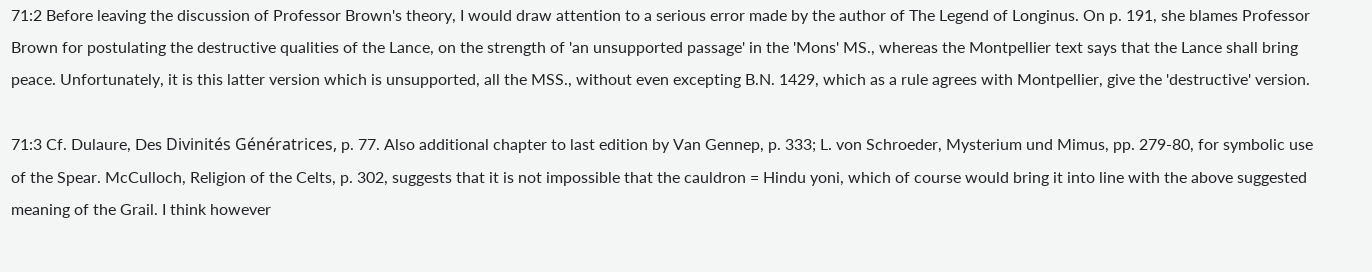71:2 Before leaving the discussion of Professor Brown's theory, I would draw attention to a serious error made by the author of The Legend of Longinus. On p. 191, she blames Professor Brown for postulating the destructive qualities of the Lance, on the strength of 'an unsupported passage' in the 'Mons' MS., whereas the Montpellier text says that the Lance shall bring peace. Unfortunately, it is this latter version which is unsupported, all the MSS., without even excepting B.N. 1429, which as a rule agrees with Montpellier, give the 'destructive' version.

71:3 Cf. Dulaure, Des Divinités Génératrices, p. 77. Also additional chapter to last edition by Van Gennep, p. 333; L. von Schroeder, Mysterium und Mimus, pp. 279-80, for symbolic use of the Spear. McCulloch, Religion of the Celts, p. 302, suggests that it is not impossible that the cauldron = Hindu yoni, which of course would bring it into line with the above suggested meaning of the Grail. I think however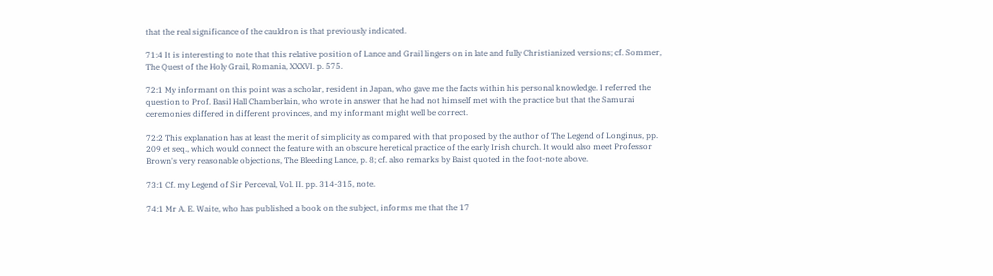that the real significance of the cauldron is that previously indicated.

71:4 It is interesting to note that this relative position of Lance and Grail lingers on in late and fully Christianized versions; cf. Sommer, The Quest of the Holy Grail, Romania, XXXVI. p. 575.

72:1 My informant on this point was a scholar, resident in Japan, who gave me the facts within his personal knowledge. I referred the question to Prof. Basil Hall Chamberlain, who wrote in answer that he had not himself met with the practice but that the Samurai ceremonies differed in different provinces, and my informant might well be correct.

72:2 This explanation has at least the merit of simplicity as compared with that proposed by the author of The Legend of Longinus, pp. 209 et seq., which would connect the feature with an obscure heretical practice of the early Irish church. It would also meet Professor Brown's very reasonable objections, The Bleeding Lance, p. 8; cf. also remarks by Baist quoted in the foot-note above.

73:1 Cf. my Legend of Sir Perceval, Vol. II. pp. 314-315, note.

74:1 Mr A. E. Waite, who has published a book on the subject, informs me that the 17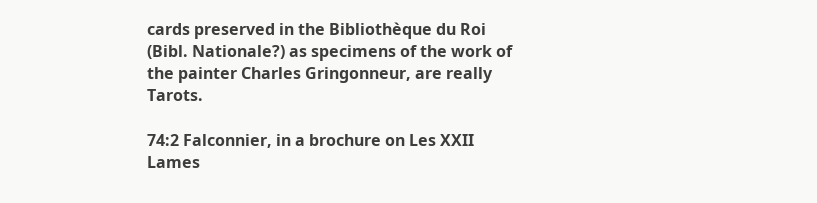cards preserved in the Bibliothèque du Roi (Bibl. Nationale?) as specimens of the work of the painter Charles Gringonneur, are really Tarots.

74:2 Falconnier, in a brochure on Les XXII Lames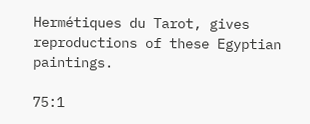Hermétiques du Tarot, gives reproductions of these Egyptian paintings.

75:1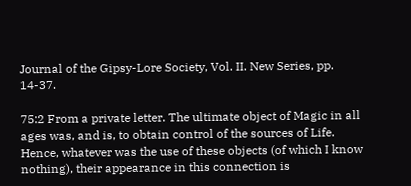Journal of the Gipsy-Lore Society, Vol. II. New Series, pp. 14-37.

75:2 From a private letter. The ultimate object of Magic in all ages was, and is, to obtain control of the sources of Life. Hence, whatever was the use of these objects (of which I know nothing), their appearance in this connection is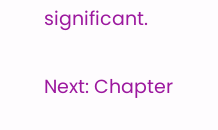significant.

Next: Chapter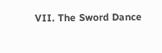VII. The Sword Dance